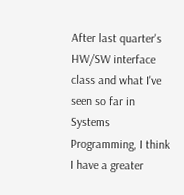After last quarter's HW/SW interface class and what I've seen so far in Systems Programming, I think I have a greater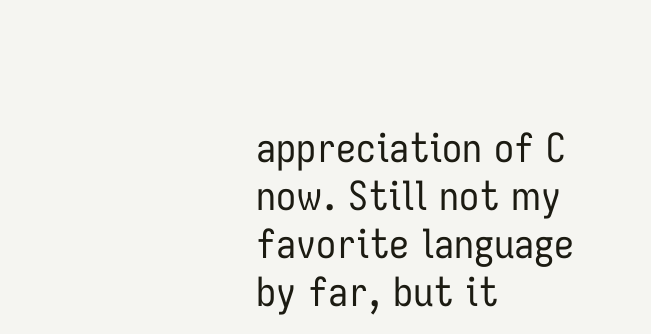appreciation of C now. Still not my favorite language by far, but it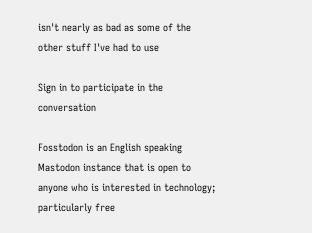isn't nearly as bad as some of the other stuff I've had to use

Sign in to participate in the conversation

Fosstodon is an English speaking Mastodon instance that is open to anyone who is interested in technology; particularly free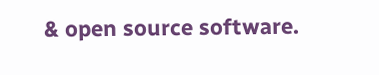& open source software.